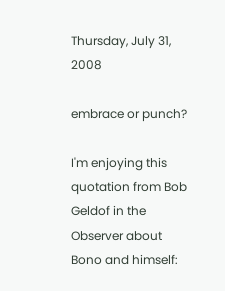Thursday, July 31, 2008

embrace or punch?

I'm enjoying this quotation from Bob Geldof in the Observer about Bono and himself: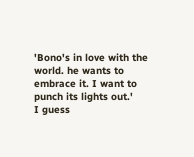'Bono's in love with the world. he wants to embrace it. I want to punch its lights out.'
I guess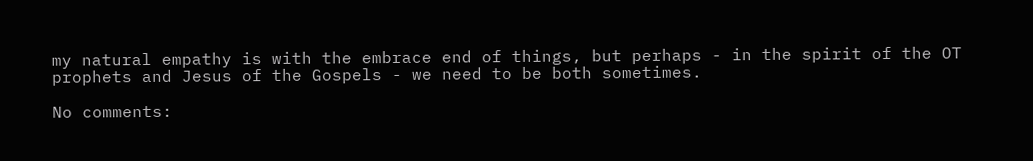my natural empathy is with the embrace end of things, but perhaps - in the spirit of the OT prophets and Jesus of the Gospels - we need to be both sometimes.

No comments: